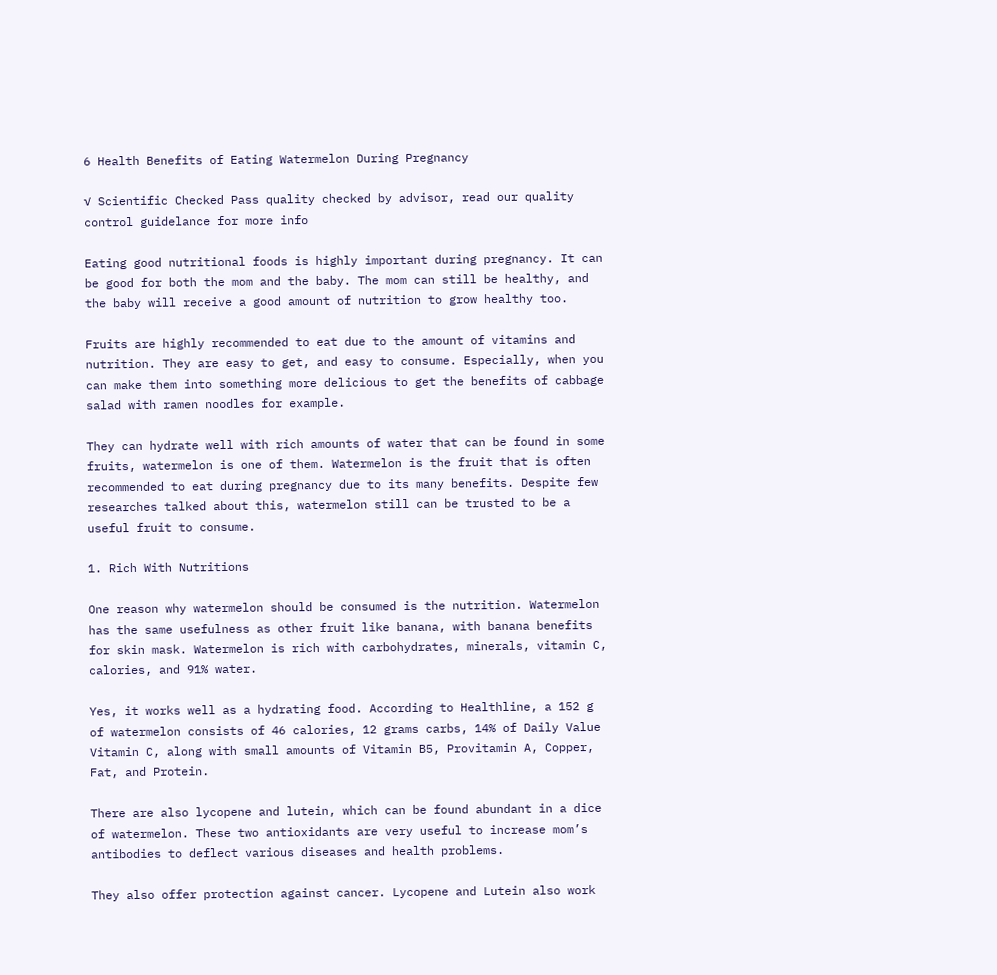6 Health Benefits of Eating Watermelon During Pregnancy

√ Scientific Checked Pass quality checked by advisor, read our quality control guidelance for more info

Eating good nutritional foods is highly important during pregnancy. It can be good for both the mom and the baby. The mom can still be healthy, and the baby will receive a good amount of nutrition to grow healthy too.

Fruits are highly recommended to eat due to the amount of vitamins and nutrition. They are easy to get, and easy to consume. Especially, when you can make them into something more delicious to get the benefits of cabbage salad with ramen noodles for example.

They can hydrate well with rich amounts of water that can be found in some fruits, watermelon is one of them. Watermelon is the fruit that is often recommended to eat during pregnancy due to its many benefits. Despite few researches talked about this, watermelon still can be trusted to be a useful fruit to consume.

1. Rich With Nutritions

One reason why watermelon should be consumed is the nutrition. Watermelon has the same usefulness as other fruit like banana, with banana benefits for skin mask. Watermelon is rich with carbohydrates, minerals, vitamin C, calories, and 91% water.

Yes, it works well as a hydrating food. According to Healthline, a 152 g of watermelon consists of 46 calories, 12 grams carbs, 14% of Daily Value Vitamin C, along with small amounts of Vitamin B5, Provitamin A, Copper, Fat, and Protein.

There are also lycopene and lutein, which can be found abundant in a dice of watermelon. These two antioxidants are very useful to increase mom’s antibodies to deflect various diseases and health problems.

They also offer protection against cancer. Lycopene and Lutein also work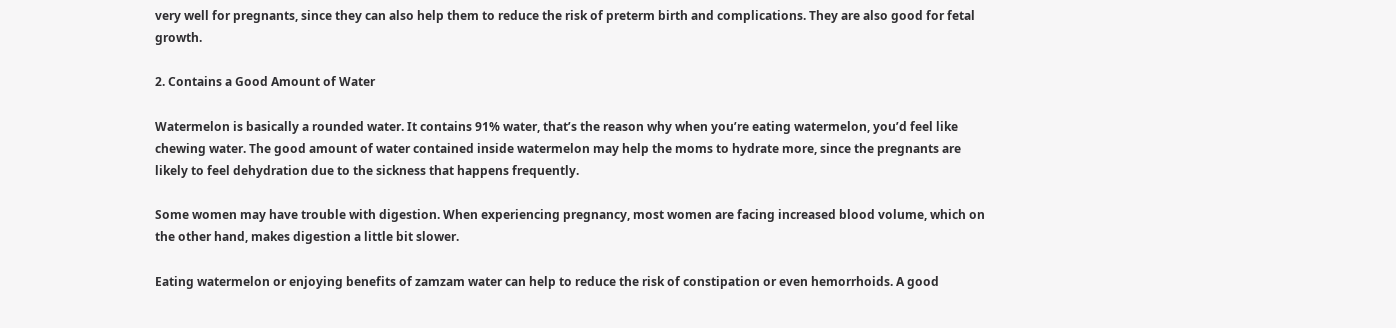very well for pregnants, since they can also help them to reduce the risk of preterm birth and complications. They are also good for fetal growth.

2. Contains a Good Amount of Water

Watermelon is basically a rounded water. It contains 91% water, that’s the reason why when you’re eating watermelon, you’d feel like chewing water. The good amount of water contained inside watermelon may help the moms to hydrate more, since the pregnants are likely to feel dehydration due to the sickness that happens frequently.

Some women may have trouble with digestion. When experiencing pregnancy, most women are facing increased blood volume, which on the other hand, makes digestion a little bit slower.

Eating watermelon or enjoying benefits of zamzam water can help to reduce the risk of constipation or even hemorrhoids. A good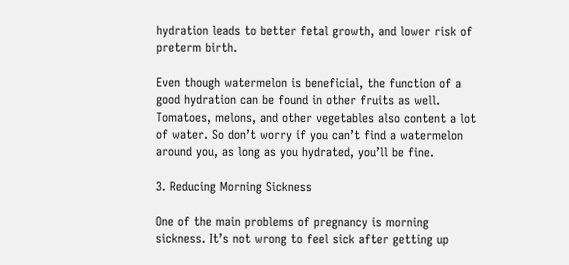hydration leads to better fetal growth, and lower risk of preterm birth.

Even though watermelon is beneficial, the function of a good hydration can be found in other fruits as well. Tomatoes, melons, and other vegetables also content a lot of water. So don’t worry if you can’t find a watermelon around you, as long as you hydrated, you’ll be fine.

3. Reducing Morning Sickness

One of the main problems of pregnancy is morning sickness. It’s not wrong to feel sick after getting up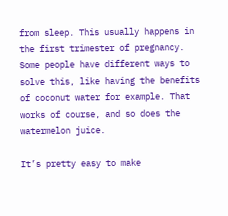from sleep. This usually happens in the first trimester of pregnancy. Some people have different ways to solve this, like having the benefits of coconut water for example. That works of course, and so does the watermelon juice.

It’s pretty easy to make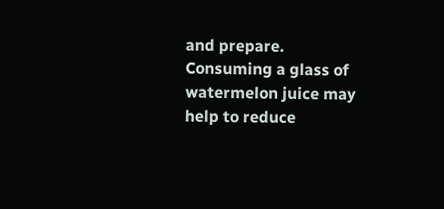and prepare. Consuming a glass of watermelon juice may help to reduce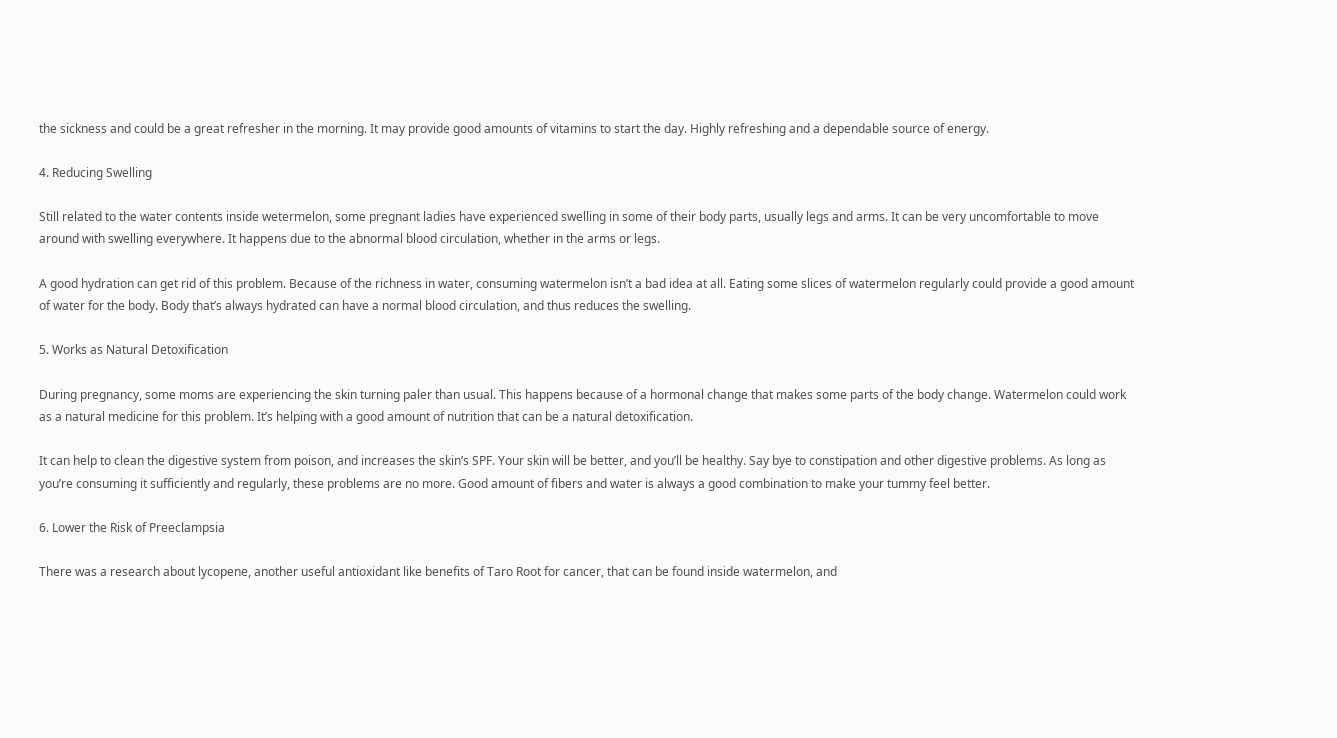the sickness and could be a great refresher in the morning. It may provide good amounts of vitamins to start the day. Highly refreshing and a dependable source of energy.

4. Reducing Swelling

Still related to the water contents inside wetermelon, some pregnant ladies have experienced swelling in some of their body parts, usually legs and arms. It can be very uncomfortable to move around with swelling everywhere. It happens due to the abnormal blood circulation, whether in the arms or legs.

A good hydration can get rid of this problem. Because of the richness in water, consuming watermelon isn’t a bad idea at all. Eating some slices of watermelon regularly could provide a good amount of water for the body. Body that’s always hydrated can have a normal blood circulation, and thus reduces the swelling.

5. Works as Natural Detoxification

During pregnancy, some moms are experiencing the skin turning paler than usual. This happens because of a hormonal change that makes some parts of the body change. Watermelon could work as a natural medicine for this problem. It’s helping with a good amount of nutrition that can be a natural detoxification.

It can help to clean the digestive system from poison, and increases the skin’s SPF. Your skin will be better, and you’ll be healthy. Say bye to constipation and other digestive problems. As long as you’re consuming it sufficiently and regularly, these problems are no more. Good amount of fibers and water is always a good combination to make your tummy feel better.

6. Lower the Risk of Preeclampsia

There was a research about lycopene, another useful antioxidant like benefits of Taro Root for cancer, that can be found inside watermelon, and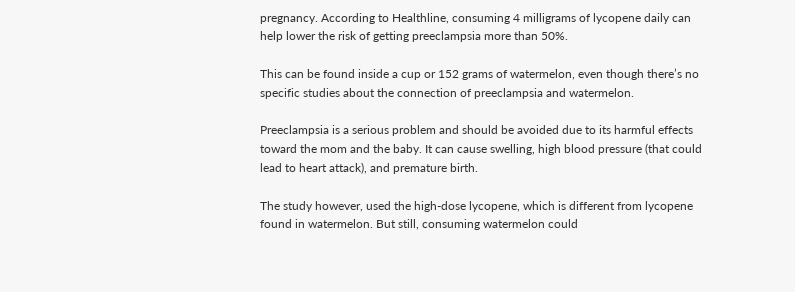pregnancy. According to Healthline, consuming 4 milligrams of lycopene daily can help lower the risk of getting preeclampsia more than 50%.

This can be found inside a cup or 152 grams of watermelon, even though there’s no specific studies about the connection of preeclampsia and watermelon.

Preeclampsia is a serious problem and should be avoided due to its harmful effects toward the mom and the baby. It can cause swelling, high blood pressure (that could lead to heart attack), and premature birth.

The study however, used the high-dose lycopene, which is different from lycopene found in watermelon. But still, consuming watermelon could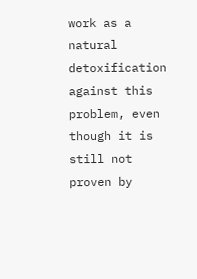work as a natural detoxification against this problem, even though it is still not proven by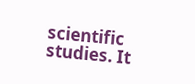scientific studies. It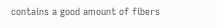contains a good amount of fibers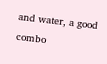and water, a good combo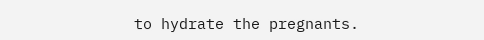to hydrate the pregnants.